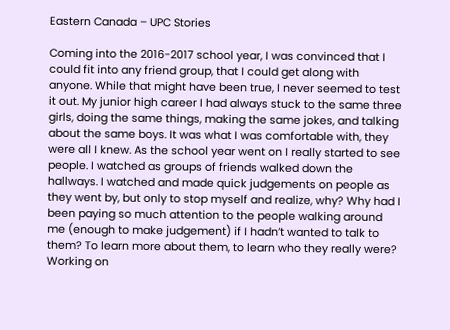Eastern Canada – UPC Stories

Coming into the 2016-2017 school year, I was convinced that I could fit into any friend group, that I could get along with anyone. While that might have been true, I never seemed to test it out. My junior high career I had always stuck to the same three girls, doing the same things, making the same jokes, and talking about the same boys. It was what I was comfortable with, they were all I knew. As the school year went on I really started to see people. I watched as groups of friends walked down the hallways. I watched and made quick judgements on people as they went by, but only to stop myself and realize, why? Why had I been paying so much attention to the people walking around me (enough to make judgement) if I hadn’t wanted to talk to them? To learn more about them, to learn who they really were? Working on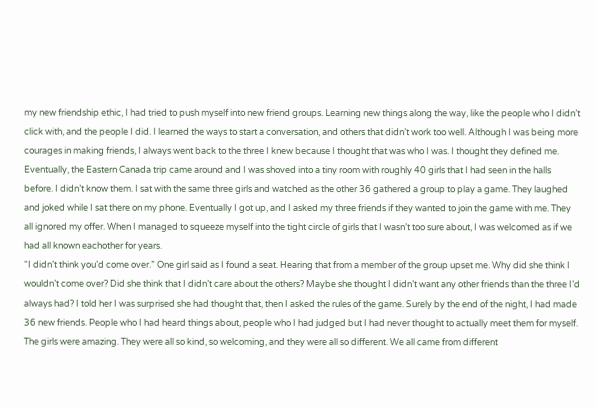my new friendship ethic, I had tried to push myself into new friend groups. Learning new things along the way, like the people who I didn’t click with, and the people I did. I learned the ways to start a conversation, and others that didn’t work too well. Although I was being more courages in making friends, I always went back to the three I knew because I thought that was who I was. I thought they defined me. Eventually, the Eastern Canada trip came around and I was shoved into a tiny room with roughly 40 girls that I had seen in the halls before. I didn’t know them. I sat with the same three girls and watched as the other 36 gathered a group to play a game. They laughed and joked while I sat there on my phone. Eventually I got up, and I asked my three friends if they wanted to join the game with me. They all ignored my offer. When I managed to squeeze myself into the tight circle of girls that I wasn’t too sure about, I was welcomed as if we had all known eachother for years.
“I didn’t think you’d come over.” One girl said as I found a seat. Hearing that from a member of the group upset me. Why did she think I wouldn’t come over? Did she think that I didn’t care about the others? Maybe she thought I didn’t want any other friends than the three I’d always had? I told her I was surprised she had thought that, then I asked the rules of the game. Surely by the end of the night, I had made 36 new friends. People who I had heard things about, people who I had judged but I had never thought to actually meet them for myself. The girls were amazing. They were all so kind, so welcoming, and they were all so different. We all came from different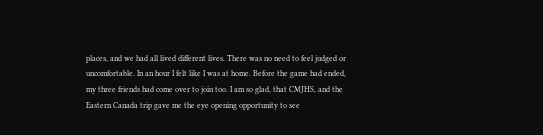places, and we had all lived different lives. There was no need to feel judged or uncomfortable. In an hour I felt like I was at home. Before the game had ended, my three friends had come over to join too. I am so glad, that CMJHS, and the Eastern Canada trip gave me the eye opening opportunity to see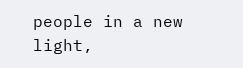people in a new light,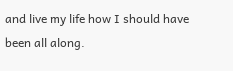and live my life how I should have been all along.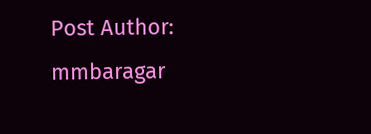Post Author: mmbaragar